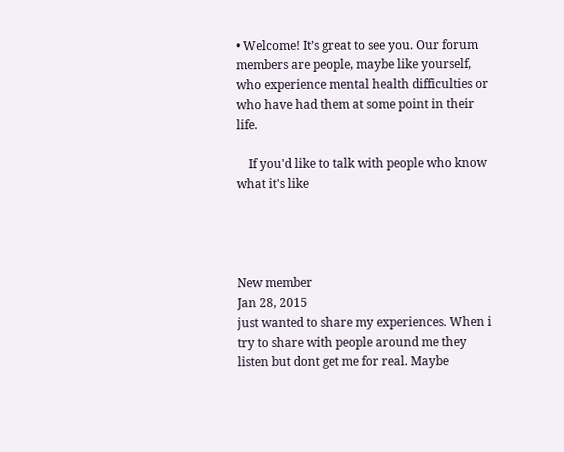• Welcome! It’s great to see you. Our forum members are people, maybe like yourself, who experience mental health difficulties or who have had them at some point in their life.

    If you'd like to talk with people who know what it's like




New member
Jan 28, 2015
just wanted to share my experiences. When i try to share with people around me they listen but dont get me for real. Maybe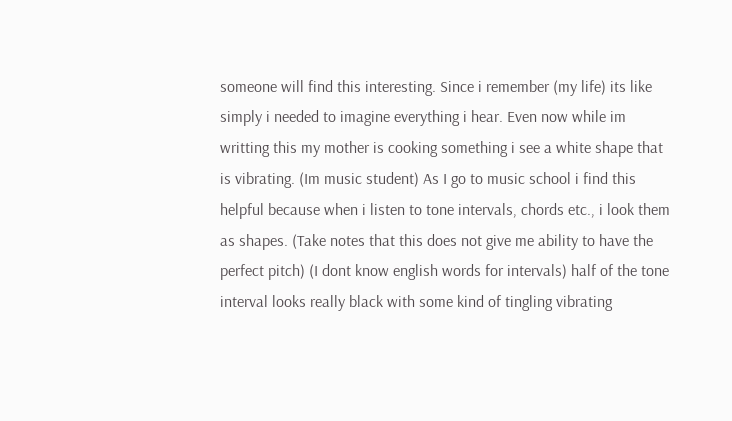someone will find this interesting. Since i remember (my life) its like simply i needed to imagine everything i hear. Even now while im writting this my mother is cooking something i see a white shape that is vibrating. (Im music student) As I go to music school i find this helpful because when i listen to tone intervals, chords etc., i look them as shapes. (Take notes that this does not give me ability to have the perfect pitch) (I dont know english words for intervals) half of the tone interval looks really black with some kind of tingling vibrating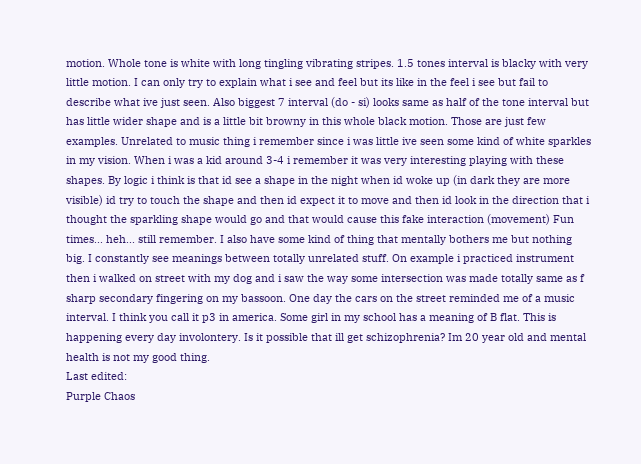motion. Whole tone is white with long tingling vibrating stripes. 1.5 tones interval is blacky with very little motion. I can only try to explain what i see and feel but its like in the feel i see but fail to describe what ive just seen. Also biggest 7 interval (do - si) looks same as half of the tone interval but has little wider shape and is a little bit browny in this whole black motion. Those are just few examples. Unrelated to music thing i remember since i was little ive seen some kind of white sparkles in my vision. When i was a kid around 3-4 i remember it was very interesting playing with these shapes. By logic i think is that id see a shape in the night when id woke up (in dark they are more visible) id try to touch the shape and then id expect it to move and then id look in the direction that i thought the sparkling shape would go and that would cause this fake interaction (movement) Fun times... heh... still remember. I also have some kind of thing that mentally bothers me but nothing big. I constantly see meanings between totally unrelated stuff. On example i practiced instrument then i walked on street with my dog and i saw the way some intersection was made totally same as f sharp secondary fingering on my bassoon. One day the cars on the street reminded me of a music interval. I think you call it p3 in america. Some girl in my school has a meaning of B flat. This is happening every day involontery. Is it possible that ill get schizophrenia? Im 20 year old and mental health is not my good thing.
Last edited:
Purple Chaos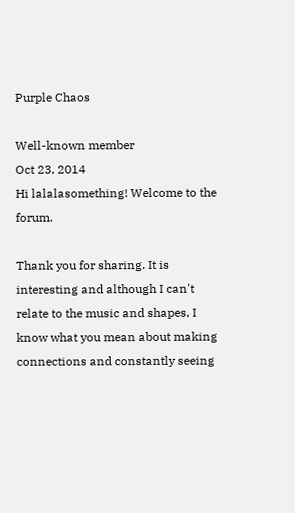Purple Chaos

Well-known member
Oct 23, 2014
Hi lalalasomething! Welcome to the forum.

Thank you for sharing. It is interesting and although I can't relate to the music and shapes, I know what you mean about making connections and constantly seeing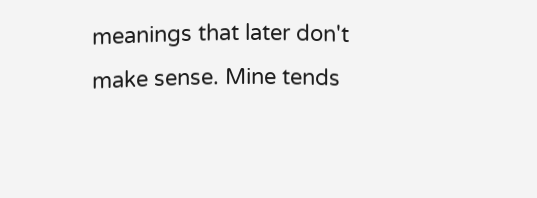meanings that later don't make sense. Mine tends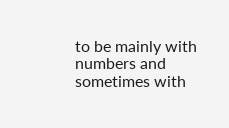to be mainly with numbers and sometimes with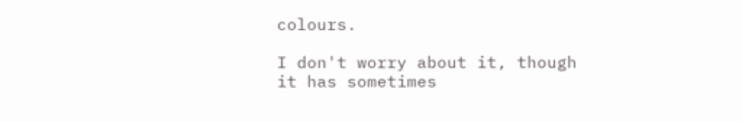colours.

I don't worry about it, though it has sometimes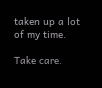taken up a lot of my time.

Take care.